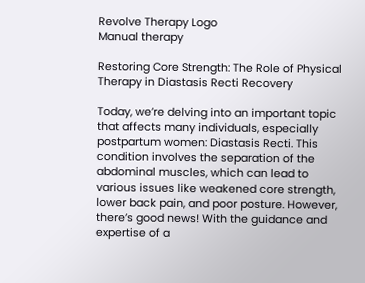Revolve Therapy Logo
Manual therapy

Restoring Core Strength: The Role of Physical Therapy in Diastasis Recti Recovery

Today, we’re delving into an important topic that affects many individuals, especially postpartum women: Diastasis Recti. This condition involves the separation of the abdominal muscles, which can lead to various issues like weakened core strength, lower back pain, and poor posture. However, there’s good news! With the guidance and expertise of a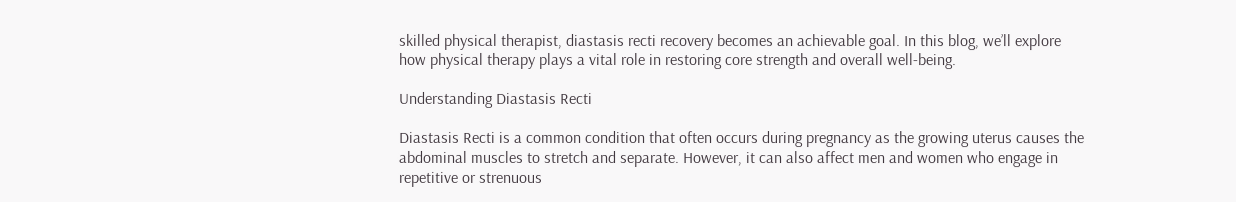skilled physical therapist, diastasis recti recovery becomes an achievable goal. In this blog, we’ll explore how physical therapy plays a vital role in restoring core strength and overall well-being.

Understanding Diastasis Recti

Diastasis Recti is a common condition that often occurs during pregnancy as the growing uterus causes the abdominal muscles to stretch and separate. However, it can also affect men and women who engage in repetitive or strenuous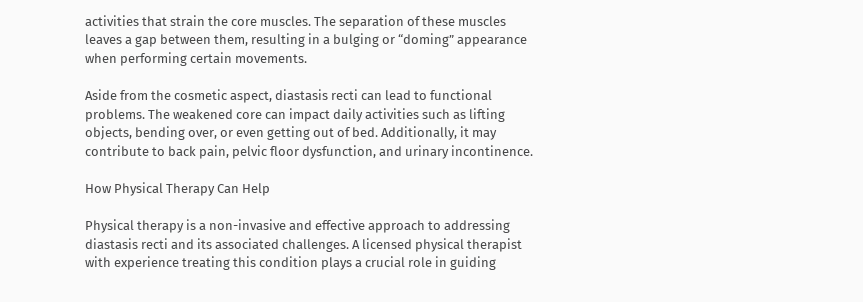activities that strain the core muscles. The separation of these muscles leaves a gap between them, resulting in a bulging or “doming” appearance when performing certain movements.

Aside from the cosmetic aspect, diastasis recti can lead to functional problems. The weakened core can impact daily activities such as lifting objects, bending over, or even getting out of bed. Additionally, it may contribute to back pain, pelvic floor dysfunction, and urinary incontinence.

How Physical Therapy Can Help

Physical therapy is a non-invasive and effective approach to addressing diastasis recti and its associated challenges. A licensed physical therapist with experience treating this condition plays a crucial role in guiding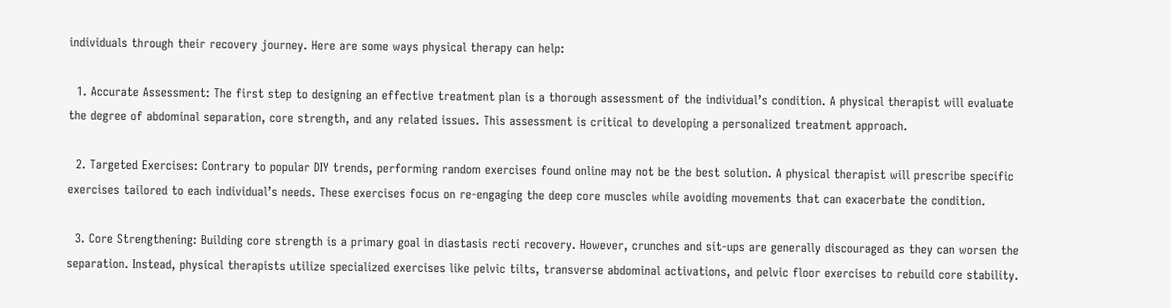individuals through their recovery journey. Here are some ways physical therapy can help:

  1. Accurate Assessment: The first step to designing an effective treatment plan is a thorough assessment of the individual’s condition. A physical therapist will evaluate the degree of abdominal separation, core strength, and any related issues. This assessment is critical to developing a personalized treatment approach.

  2. Targeted Exercises: Contrary to popular DIY trends, performing random exercises found online may not be the best solution. A physical therapist will prescribe specific exercises tailored to each individual’s needs. These exercises focus on re-engaging the deep core muscles while avoiding movements that can exacerbate the condition.

  3. Core Strengthening: Building core strength is a primary goal in diastasis recti recovery. However, crunches and sit-ups are generally discouraged as they can worsen the separation. Instead, physical therapists utilize specialized exercises like pelvic tilts, transverse abdominal activations, and pelvic floor exercises to rebuild core stability.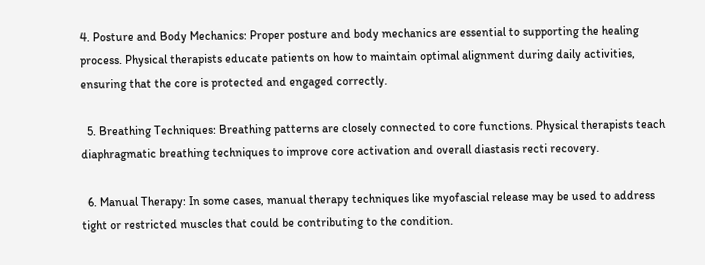4. Posture and Body Mechanics: Proper posture and body mechanics are essential to supporting the healing process. Physical therapists educate patients on how to maintain optimal alignment during daily activities, ensuring that the core is protected and engaged correctly.

  5. Breathing Techniques: Breathing patterns are closely connected to core functions. Physical therapists teach diaphragmatic breathing techniques to improve core activation and overall diastasis recti recovery.

  6. Manual Therapy: In some cases, manual therapy techniques like myofascial release may be used to address tight or restricted muscles that could be contributing to the condition.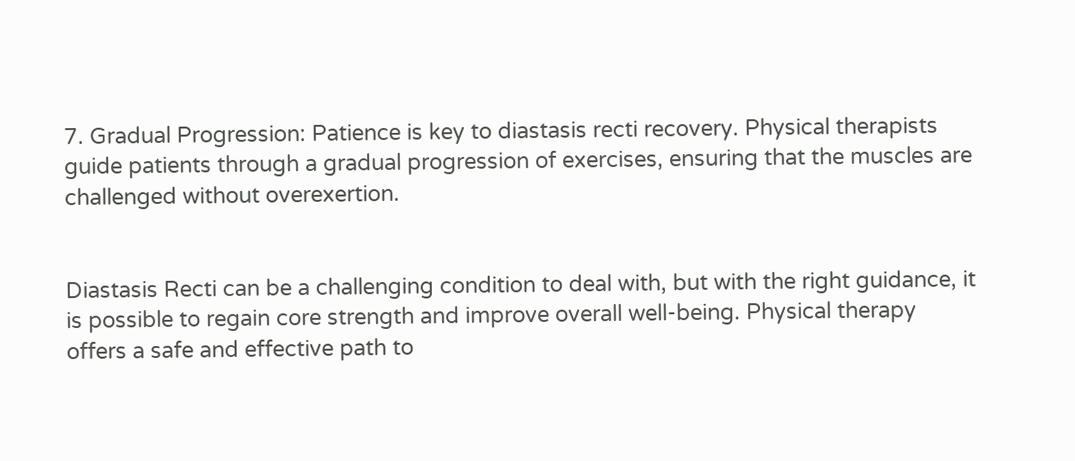7. Gradual Progression: Patience is key to diastasis recti recovery. Physical therapists guide patients through a gradual progression of exercises, ensuring that the muscles are challenged without overexertion.


Diastasis Recti can be a challenging condition to deal with, but with the right guidance, it is possible to regain core strength and improve overall well-being. Physical therapy offers a safe and effective path to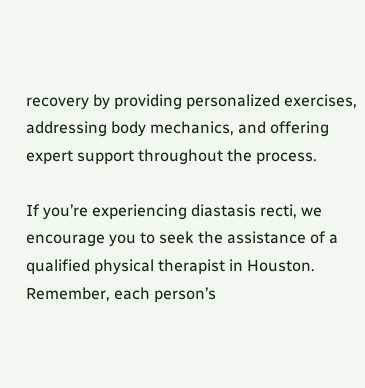recovery by providing personalized exercises, addressing body mechanics, and offering expert support throughout the process.

If you’re experiencing diastasis recti, we encourage you to seek the assistance of a qualified physical therapist in Houston. Remember, each person’s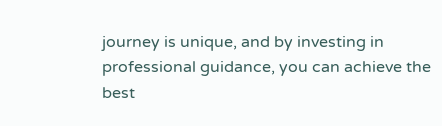journey is unique, and by investing in professional guidance, you can achieve the best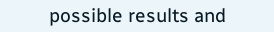possible results and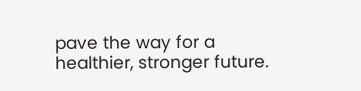pave the way for a healthier, stronger future.